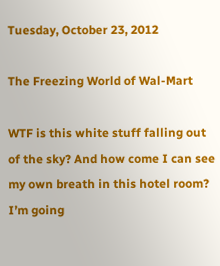Tuesday, October 23, 2012

The Freezing World of Wal-Mart

WTF is this white stuff falling out of the sky? And how come I can see my own breath in this hotel room? I’m going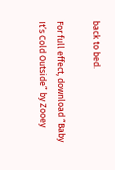back to bed.

For full effect, download “Baby It’s Cold Outside” by Zooey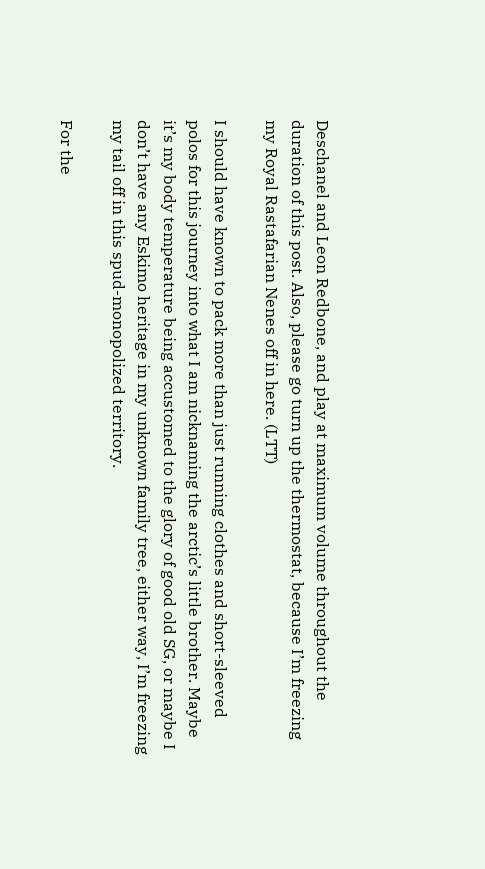Deschanel and Leon Redbone, and play at maximum volume throughout the duration of this post. Also, please go turn up the thermostat, because I’m freezing my Royal Rastafarian Nenes off in here. (LTT)

I should have known to pack more than just running clothes and short-sleeved polos for this journey into what I am nicknaming the arctic’s little brother. Maybe it’s my body temperature being accustomed to the glory of good old SG, or maybe I don’t have any Eskimo heritage in my unknown family tree, either way, I’m freezing my tail off in this spud-monopolized territory.

For the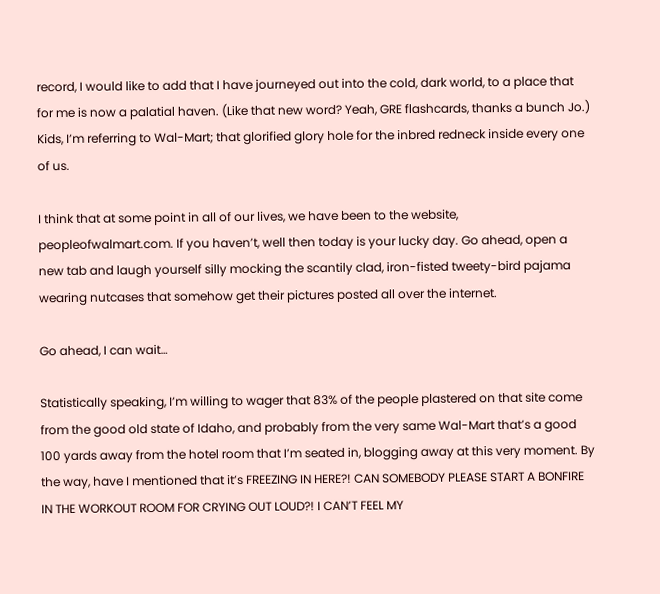record, I would like to add that I have journeyed out into the cold, dark world, to a place that for me is now a palatial haven. (Like that new word? Yeah, GRE flashcards, thanks a bunch Jo.) Kids, I’m referring to Wal-Mart; that glorified glory hole for the inbred redneck inside every one of us.

I think that at some point in all of our lives, we have been to the website, peopleofwalmart.com. If you haven’t, well then today is your lucky day. Go ahead, open a new tab and laugh yourself silly mocking the scantily clad, iron-fisted tweety-bird pajama wearing nutcases that somehow get their pictures posted all over the internet.

Go ahead, I can wait…

Statistically speaking, I’m willing to wager that 83% of the people plastered on that site come from the good old state of Idaho, and probably from the very same Wal-Mart that’s a good 100 yards away from the hotel room that I’m seated in, blogging away at this very moment. By the way, have I mentioned that it’s FREEZING IN HERE?! CAN SOMEBODY PLEASE START A BONFIRE IN THE WORKOUT ROOM FOR CRYING OUT LOUD?! I CAN’T FEEL MY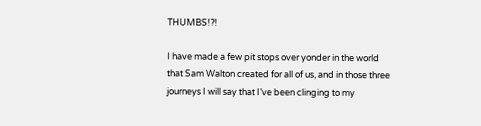THUMBS!?!

I have made a few pit stops over yonder in the world that Sam Walton created for all of us, and in those three journeys I will say that I’ve been clinging to my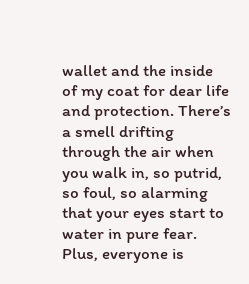wallet and the inside of my coat for dear life and protection. There’s a smell drifting through the air when you walk in, so putrid, so foul, so alarming that your eyes start to water in pure fear. Plus, everyone is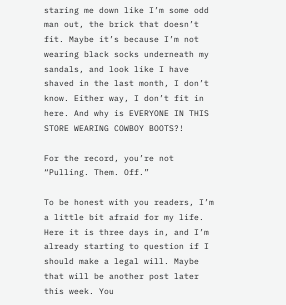staring me down like I’m some odd man out, the brick that doesn’t fit. Maybe it’s because I’m not wearing black socks underneath my sandals, and look like I have shaved in the last month, I don’t know. Either way, I don’t fit in here. And why is EVERYONE IN THIS STORE WEARING COWBOY BOOTS?!

For the record, you’re not “Pulling. Them. Off.”

To be honest with you readers, I’m a little bit afraid for my life. Here it is three days in, and I’m already starting to question if I should make a legal will. Maybe that will be another post later this week. You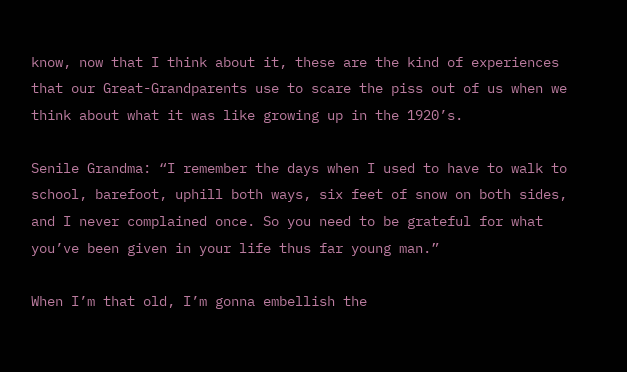know, now that I think about it, these are the kind of experiences that our Great-Grandparents use to scare the piss out of us when we think about what it was like growing up in the 1920’s.

Senile Grandma: “I remember the days when I used to have to walk to school, barefoot, uphill both ways, six feet of snow on both sides, and I never complained once. So you need to be grateful for what you’ve been given in your life thus far young man.”

When I’m that old, I’m gonna embellish the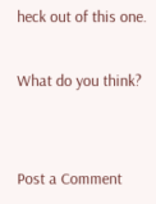heck out of this one.

What do you think?


Post a Comment